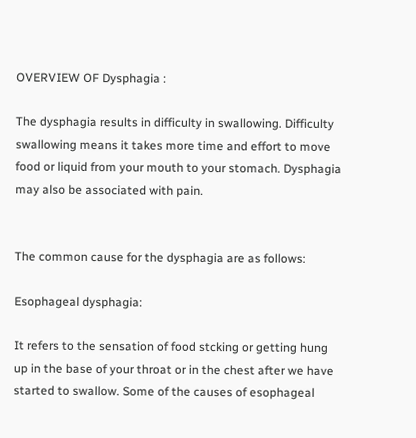OVERVIEW OF Dysphagia :

The dysphagia results in difficulty in swallowing. Difficulty swallowing means it takes more time and effort to move food or liquid from your mouth to your stomach. Dysphagia may also be associated with pain.


The common cause for the dysphagia are as follows:

Esophageal dysphagia:

It refers to the sensation of food stcking or getting hung up in the base of your throat or in the chest after we have started to swallow. Some of the causes of esophageal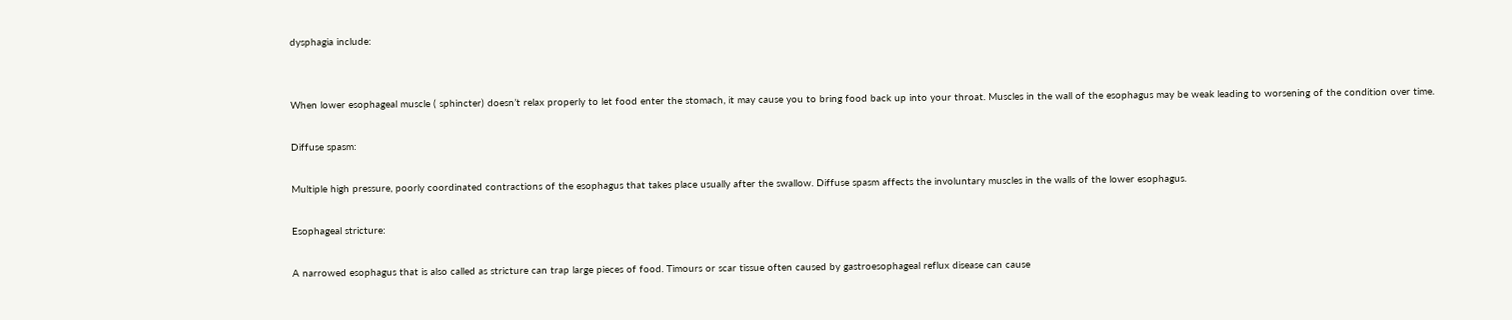dysphagia include:


When lower esophageal muscle ( sphincter) doesn’t relax properly to let food enter the stomach, it may cause you to bring food back up into your throat. Muscles in the wall of the esophagus may be weak leading to worsening of the condition over time.

Diffuse spasm:

Multiple high pressure, poorly coordinated contractions of the esophagus that takes place usually after the swallow. Diffuse spasm affects the involuntary muscles in the walls of the lower esophagus.

Esophageal stricture:

A narrowed esophagus that is also called as stricture can trap large pieces of food. Timours or scar tissue often caused by gastroesophageal reflux disease can cause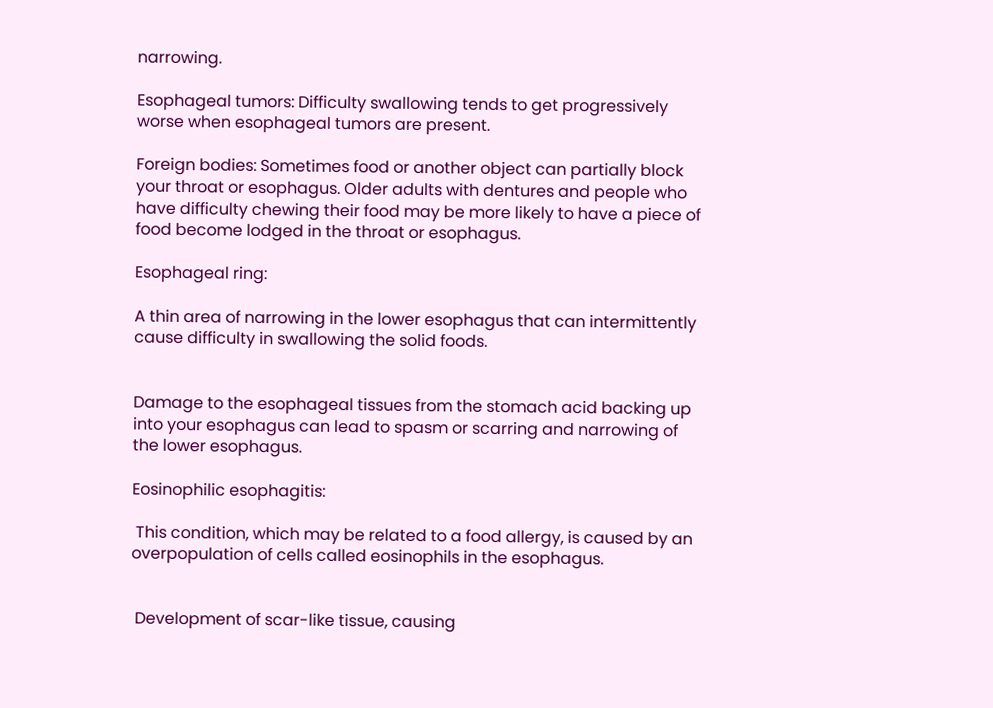narrowing.

Esophageal tumors: Difficulty swallowing tends to get progressively worse when esophageal tumors are present.

Foreign bodies: Sometimes food or another object can partially block your throat or esophagus. Older adults with dentures and people who have difficulty chewing their food may be more likely to have a piece of food become lodged in the throat or esophagus.

Esophageal ring:

A thin area of narrowing in the lower esophagus that can intermittently cause difficulty in swallowing the solid foods.


Damage to the esophageal tissues from the stomach acid backing up into your esophagus can lead to spasm or scarring and narrowing of the lower esophagus.

Eosinophilic esophagitis:

 This condition, which may be related to a food allergy, is caused by an overpopulation of cells called eosinophils in the esophagus.


 Development of scar-like tissue, causing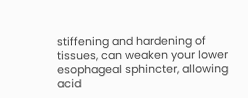stiffening and hardening of tissues, can weaken your lower esophageal sphincter, allowing acid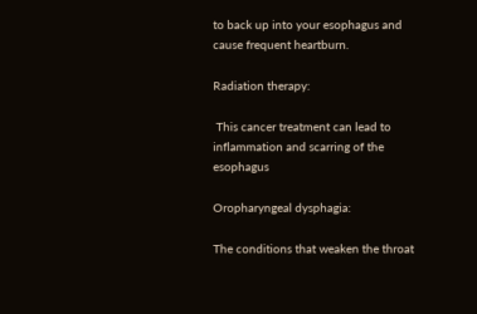to back up into your esophagus and cause frequent heartburn.

Radiation therapy:

 This cancer treatment can lead to inflammation and scarring of the esophagus

Oropharyngeal dysphagia:

The conditions that weaken the throat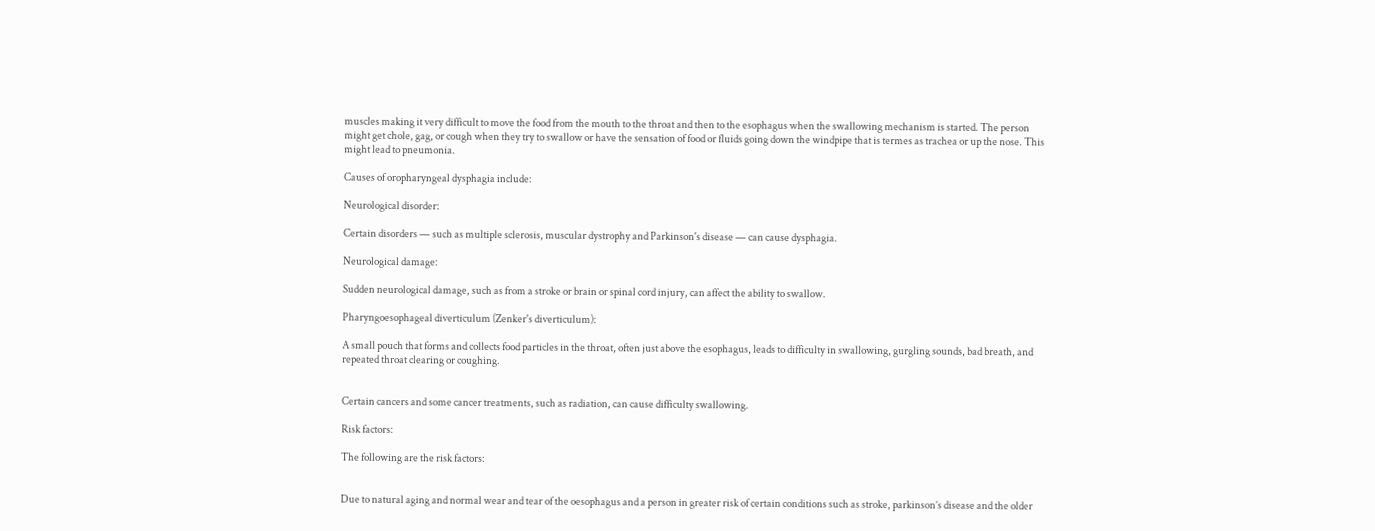muscles making it very difficult to move the food from the mouth to the throat and then to the esophagus when the swallowing mechanism is started. The person might get chole, gag, or cough when they try to swallow or have the sensation of food or fluids going down the windpipe that is termes as trachea or up the nose. This might lead to pneumonia.

Causes of oropharyngeal dysphagia include:

Neurological disorder:

Certain disorders — such as multiple sclerosis, muscular dystrophy and Parkinson's disease — can cause dysphagia.

Neurological damage:

Sudden neurological damage, such as from a stroke or brain or spinal cord injury, can affect the ability to swallow.

Pharyngoesophageal diverticulum (Zenker's diverticulum):

A small pouch that forms and collects food particles in the throat, often just above the esophagus, leads to difficulty in swallowing, gurgling sounds, bad breath, and repeated throat clearing or coughing.


Certain cancers and some cancer treatments, such as radiation, can cause difficulty swallowing.

Risk factors:

The following are the risk factors:


Due to natural aging and normal wear and tear of the oesophagus and a person in greater risk of certain conditions such as stroke, parkinson’s disease and the older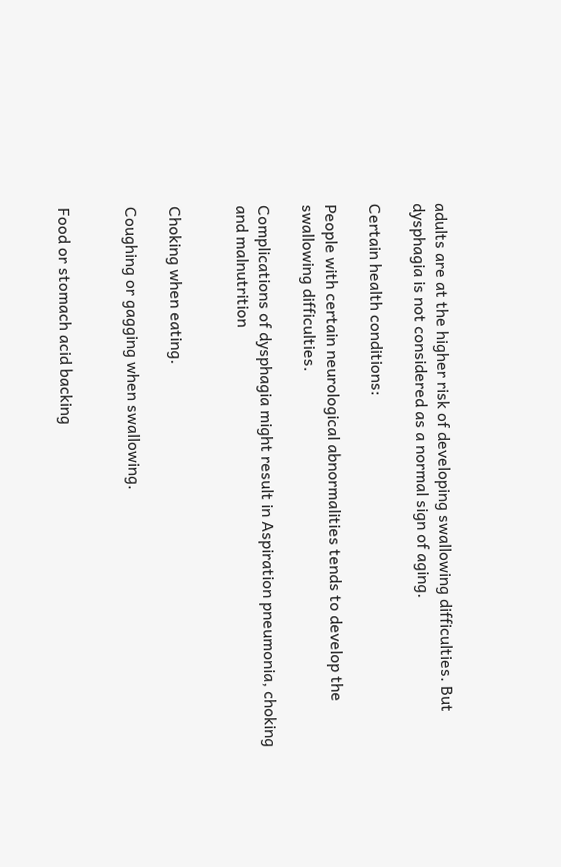adults are at the higher risk of developing swallowing difficulties. But dysphagia is not considered as a normal sign of aging.

Certain health conditions:

People with certain neurological abnormalities tends to develop the swallowing difficulties.

Complications of dysphagia might result in Aspiration pneumonia, choking and malnutrition


Choking when eating.

Coughing or gagging when swallowing.


Food or stomach acid backing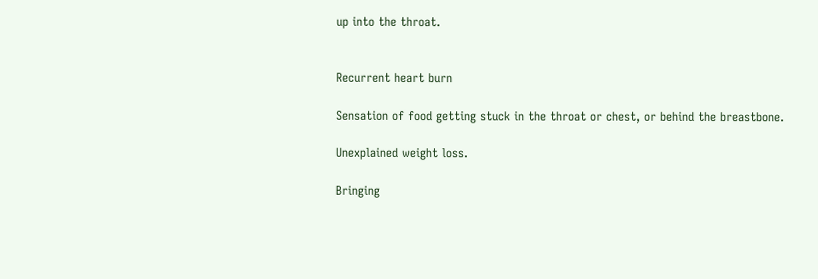up into the throat.


Recurrent heart burn

Sensation of food getting stuck in the throat or chest, or behind the breastbone.

Unexplained weight loss.

Bringing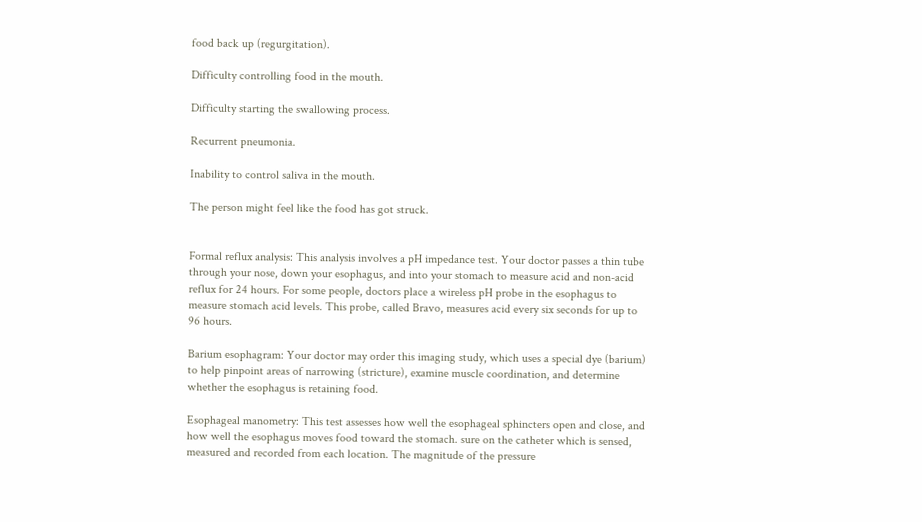food back up (regurgitation).

Difficulty controlling food in the mouth.

Difficulty starting the swallowing process.

Recurrent pneumonia.

Inability to control saliva in the mouth.

The person might feel like the food has got struck.


Formal reflux analysis: This analysis involves a pH impedance test. Your doctor passes a thin tube through your nose, down your esophagus, and into your stomach to measure acid and non-acid reflux for 24 hours. For some people, doctors place a wireless pH probe in the esophagus to measure stomach acid levels. This probe, called Bravo, measures acid every six seconds for up to 96 hours.

Barium esophagram: Your doctor may order this imaging study, which uses a special dye (barium) to help pinpoint areas of narrowing (stricture), examine muscle coordination, and determine whether the esophagus is retaining food.

Esophageal manometry: This test assesses how well the esophageal sphincters open and close, and how well the esophagus moves food toward the stomach. sure on the catheter which is sensed, measured and recorded from each location. The magnitude of the pressure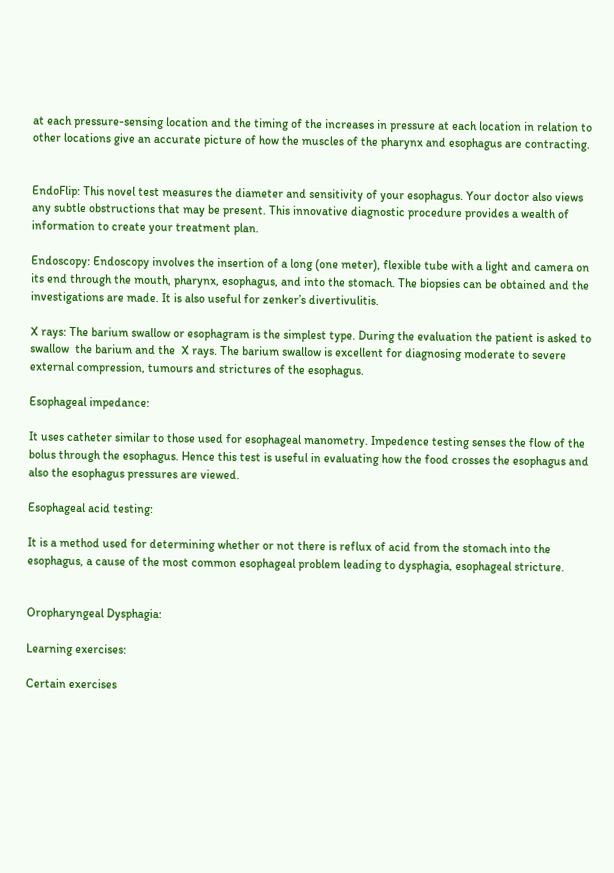at each pressure-sensing location and the timing of the increases in pressure at each location in relation to other locations give an accurate picture of how the muscles of the pharynx and esophagus are contracting.


EndoFlip: This novel test measures the diameter and sensitivity of your esophagus. Your doctor also views any subtle obstructions that may be present. This innovative diagnostic procedure provides a wealth of information to create your treatment plan.

Endoscopy: Endoscopy involves the insertion of a long (one meter), flexible tube with a light and camera on its end through the mouth, pharynx, esophagus, and into the stomach. The biopsies can be obtained and the investigations are made. It is also useful for zenker’s divertivulitis.

X rays: The barium swallow or esophagram is the simplest type. During the evaluation the patient is asked to swallow  the barium and the  X rays. The barium swallow is excellent for diagnosing moderate to severe external compression, tumours and strictures of the esophagus.

Esophageal impedance:

It uses catheter similar to those used for esophageal manometry. Impedence testing senses the flow of the bolus through the esophagus. Hence this test is useful in evaluating how the food crosses the esophagus and also the esophagus pressures are viewed.

Esophageal acid testing:

It is a method used for determining whether or not there is reflux of acid from the stomach into the esophagus, a cause of the most common esophageal problem leading to dysphagia, esophageal stricture.


Oropharyngeal Dysphagia:

Learning exercises:

Certain exercises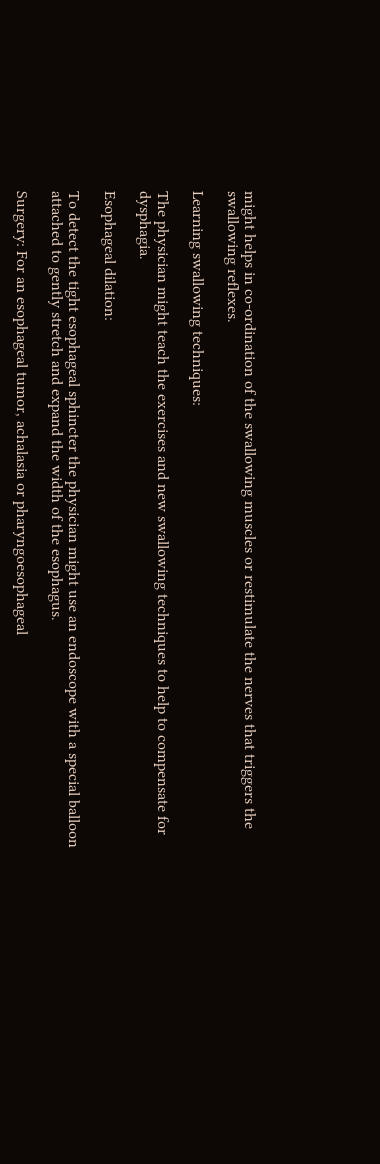might helps in co-ordination of the swallowing muscles or restimulate the nerves that triggers the swallowing reflexes.

Learning swallowing techniques:

The physician might teach the exercises and new swallowing techniques to help to compensate for dysphagia.

Esophageal dilation:

To detect the tight esophageal sphincter the physician might use an endoscope with a special balloon attached to gently stretch and expand the width of the esophagus.

Surgery: For an esophageal tumor, achalasia or pharyngoesophageal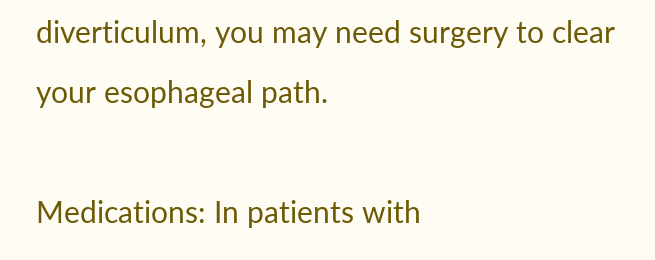diverticulum, you may need surgery to clear your esophageal path.

Medications: In patients with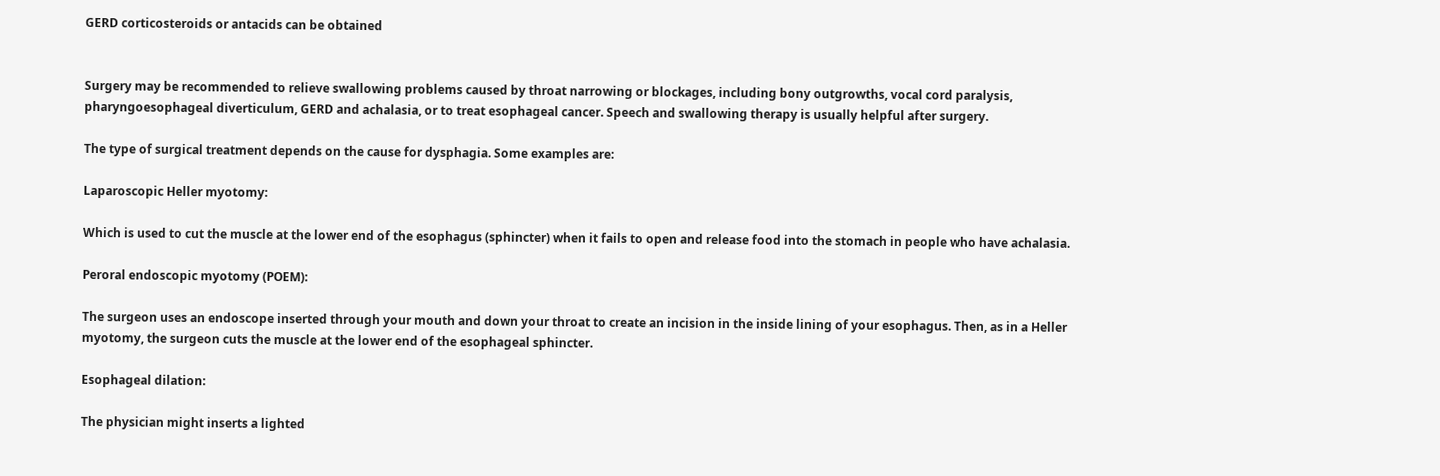GERD corticosteroids or antacids can be obtained


Surgery may be recommended to relieve swallowing problems caused by throat narrowing or blockages, including bony outgrowths, vocal cord paralysis, pharyngoesophageal diverticulum, GERD and achalasia, or to treat esophageal cancer. Speech and swallowing therapy is usually helpful after surgery.

The type of surgical treatment depends on the cause for dysphagia. Some examples are:

Laparoscopic Heller myotomy:

Which is used to cut the muscle at the lower end of the esophagus (sphincter) when it fails to open and release food into the stomach in people who have achalasia.

Peroral endoscopic myotomy (POEM):

The surgeon uses an endoscope inserted through your mouth and down your throat to create an incision in the inside lining of your esophagus. Then, as in a Heller myotomy, the surgeon cuts the muscle at the lower end of the esophageal sphincter.

Esophageal dilation:

The physician might inserts a lighted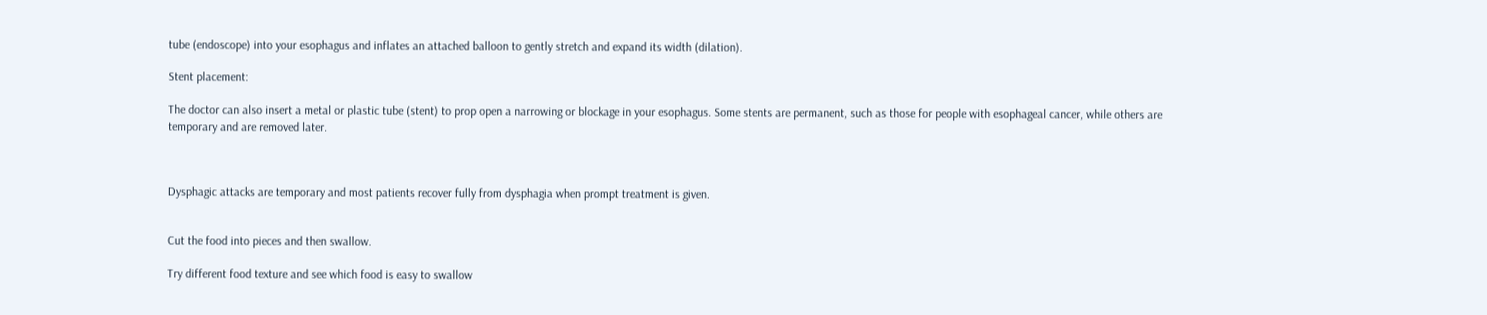tube (endoscope) into your esophagus and inflates an attached balloon to gently stretch and expand its width (dilation).

Stent placement:

The doctor can also insert a metal or plastic tube (stent) to prop open a narrowing or blockage in your esophagus. Some stents are permanent, such as those for people with esophageal cancer, while others are temporary and are removed later.



Dysphagic attacks are temporary and most patients recover fully from dysphagia when prompt treatment is given.


Cut the food into pieces and then swallow.

Try different food texture and see which food is easy to swallow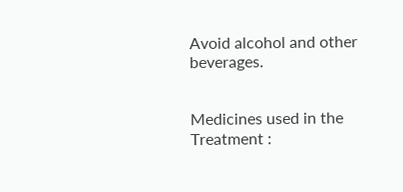Avoid alcohol and other beverages.


Medicines used in the Treatment :